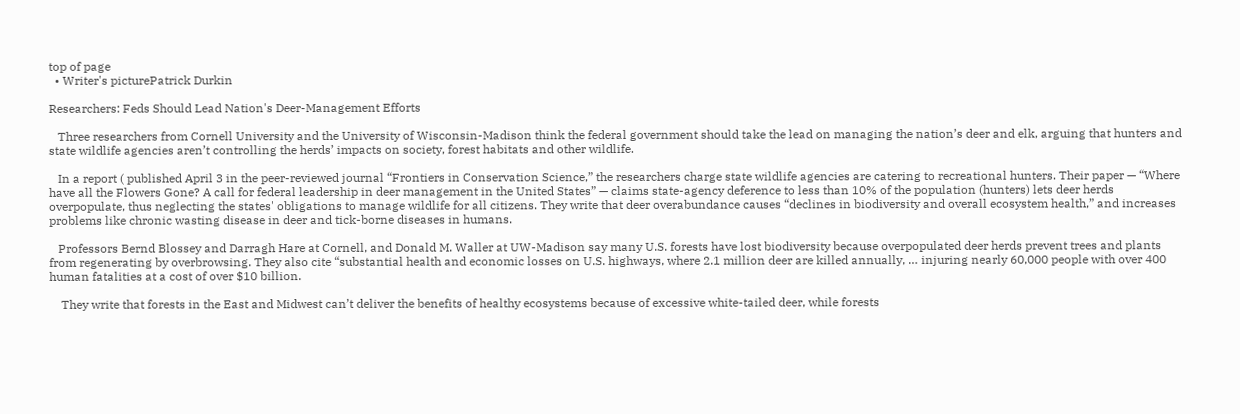top of page
  • Writer's picturePatrick Durkin

Researchers: Feds Should Lead Nation's Deer-Management Efforts

   Three researchers from Cornell University and the University of Wisconsin-Madison think the federal government should take the lead on managing the nation’s deer and elk, arguing that hunters and state wildlife agencies aren’t controlling the herds’ impacts on society, forest habitats and other wildlife.

   In a report ( published April 3 in the peer-reviewed journal “Frontiers in Conservation Science,” the researchers charge state wildlife agencies are catering to recreational hunters. Their paper — “Where have all the Flowers Gone? A call for federal leadership in deer management in the United States” — claims state-agency deference to less than 10% of the population (hunters) lets deer herds overpopulate, thus neglecting the states' obligations to manage wildlife for all citizens. They write that deer overabundance causes “declines in biodiversity and overall ecosystem health,” and increases problems like chronic wasting disease in deer and tick-borne diseases in humans.

   Professors Bernd Blossey and Darragh Hare at Cornell, and Donald M. Waller at UW-Madison say many U.S. forests have lost biodiversity because overpopulated deer herds prevent trees and plants from regenerating by overbrowsing. They also cite “substantial health and economic losses on U.S. highways, where 2.1 million deer are killed annually, … injuring nearly 60,000 people with over 400 human fatalities at a cost of over $10 billion.

    They write that forests in the East and Midwest can’t deliver the benefits of healthy ecosystems because of excessive white-tailed deer, while forests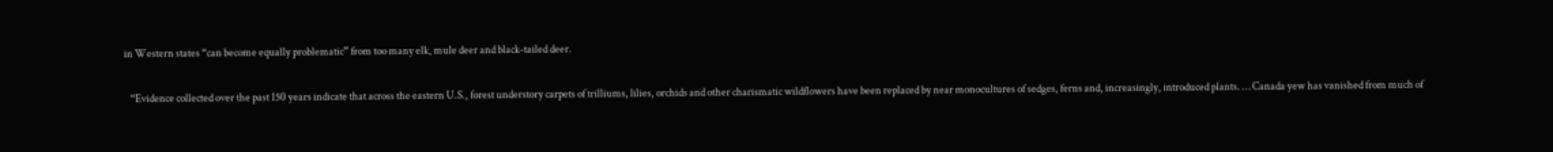in Western states “can become equally problematic” from too many elk, mule deer and black-tailed deer.

   “Evidence collected over the past 150 years indicate that across the eastern U.S., forest understory carpets of trilliums, lilies, orchids and other charismatic wildflowers have been replaced by near monocultures of sedges, ferns and, increasingly, introduced plants. … Canada yew has vanished from much of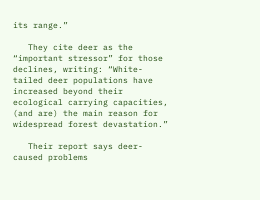its range.”

   They cite deer as the “important stressor” for those declines, writing: “White-tailed deer populations have increased beyond their ecological carrying capacities, (and are) the main reason for widespread forest devastation.”

   Their report says deer-caused problems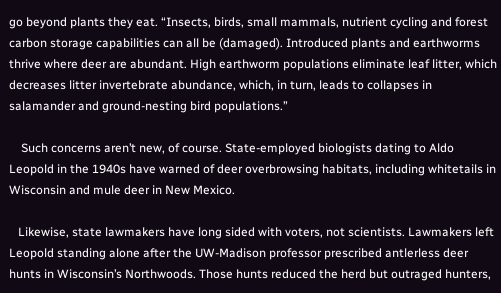go beyond plants they eat. “Insects, birds, small mammals, nutrient cycling and forest carbon storage capabilities can all be (damaged). Introduced plants and earthworms thrive where deer are abundant. High earthworm populations eliminate leaf litter, which decreases litter invertebrate abundance, which, in turn, leads to collapses in salamander and ground-nesting bird populations.”

    Such concerns aren’t new, of course. State-employed biologists dating to Aldo Leopold in the 1940s have warned of deer overbrowsing habitats, including whitetails in Wisconsin and mule deer in New Mexico.

   Likewise, state lawmakers have long sided with voters, not scientists. Lawmakers left Leopold standing alone after the UW-Madison professor prescribed antlerless deer hunts in Wisconsin’s Northwoods. Those hunts reduced the herd but outraged hunters,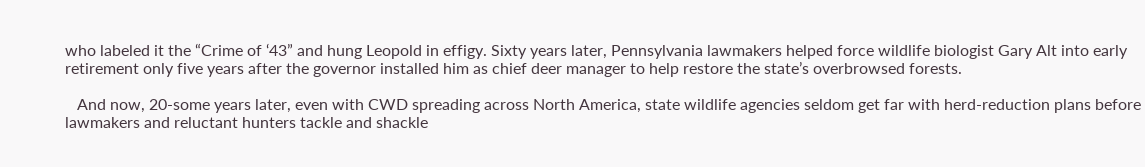who labeled it the “Crime of ‘43” and hung Leopold in effigy. Sixty years later, Pennsylvania lawmakers helped force wildlife biologist Gary Alt into early retirement only five years after the governor installed him as chief deer manager to help restore the state’s overbrowsed forests.

   And now, 20-some years later, even with CWD spreading across North America, state wildlife agencies seldom get far with herd-reduction plans before lawmakers and reluctant hunters tackle and shackle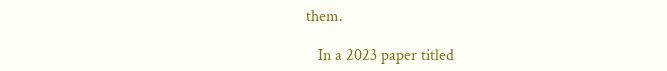them.

   In a 2023 paper titled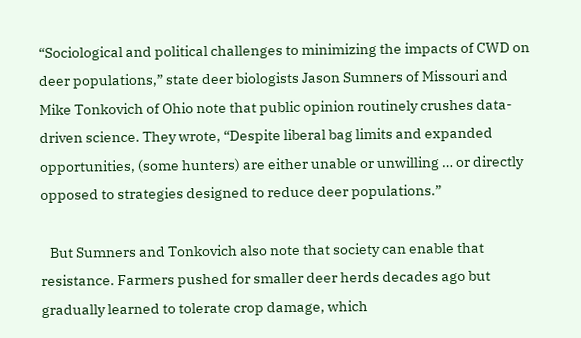“Sociological and political challenges to minimizing the impacts of CWD on deer populations,” state deer biologists Jason Sumners of Missouri and Mike Tonkovich of Ohio note that public opinion routinely crushes data-driven science. They wrote, “Despite liberal bag limits and expanded opportunities, (some hunters) are either unable or unwilling … or directly opposed to strategies designed to reduce deer populations.”

   But Sumners and Tonkovich also note that society can enable that resistance. Farmers pushed for smaller deer herds decades ago but gradually learned to tolerate crop damage, which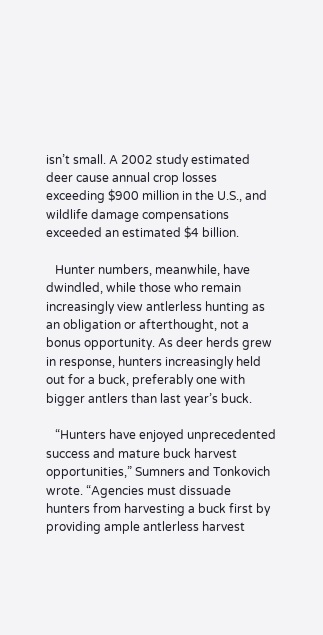isn’t small. A 2002 study estimated deer cause annual crop losses exceeding $900 million in the U.S., and wildlife damage compensations exceeded an estimated $4 billion.

   Hunter numbers, meanwhile, have dwindled, while those who remain increasingly view antlerless hunting as an obligation or afterthought, not a bonus opportunity. As deer herds grew in response, hunters increasingly held out for a buck, preferably one with bigger antlers than last year’s buck.

   “Hunters have enjoyed unprecedented success and mature buck harvest opportunities,” Sumners and Tonkovich wrote. “Agencies must dissuade hunters from harvesting a buck first by providing ample antlerless harvest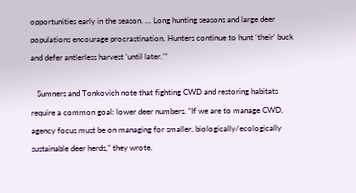opportunities early in the season. … Long hunting seasons and large deer populations encourage procrastination. Hunters continue to hunt ‘their’ buck and defer antlerless harvest ‘until later.’”

   Sumners and Tonkovich note that fighting CWD and restoring habitats require a common goal: lower deer numbers. “If we are to manage CWD, agency focus must be on managing for smaller, biologically/ecologically sustainable deer herds,” they wrote.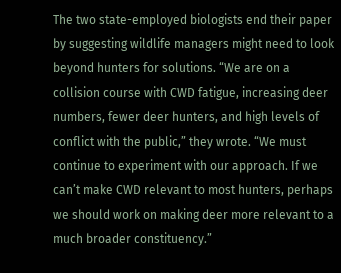The two state-employed biologists end their paper by suggesting wildlife managers might need to look beyond hunters for solutions. “We are on a collision course with CWD fatigue, increasing deer numbers, fewer deer hunters, and high levels of conflict with the public,” they wrote. “We must continue to experiment with our approach. If we can’t make CWD relevant to most hunters, perhaps we should work on making deer more relevant to a much broader constituency.”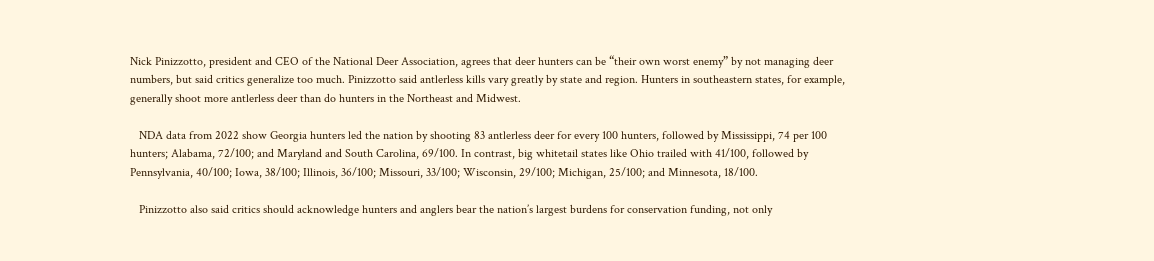Nick Pinizzotto, president and CEO of the National Deer Association, agrees that deer hunters can be “their own worst enemy” by not managing deer numbers, but said critics generalize too much. Pinizzotto said antlerless kills vary greatly by state and region. Hunters in southeastern states, for example, generally shoot more antlerless deer than do hunters in the Northeast and Midwest.

   NDA data from 2022 show Georgia hunters led the nation by shooting 83 antlerless deer for every 100 hunters, followed by Mississippi, 74 per 100 hunters; Alabama, 72/100; and Maryland and South Carolina, 69/100. In contrast, big whitetail states like Ohio trailed with 41/100, followed by Pennsylvania, 40/100; Iowa, 38/100; Illinois, 36/100; Missouri, 33/100; Wisconsin, 29/100; Michigan, 25/100; and Minnesota, 18/100.

   Pinizzotto also said critics should acknowledge hunters and anglers bear the nation’s largest burdens for conservation funding, not only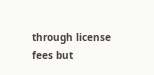through license fees but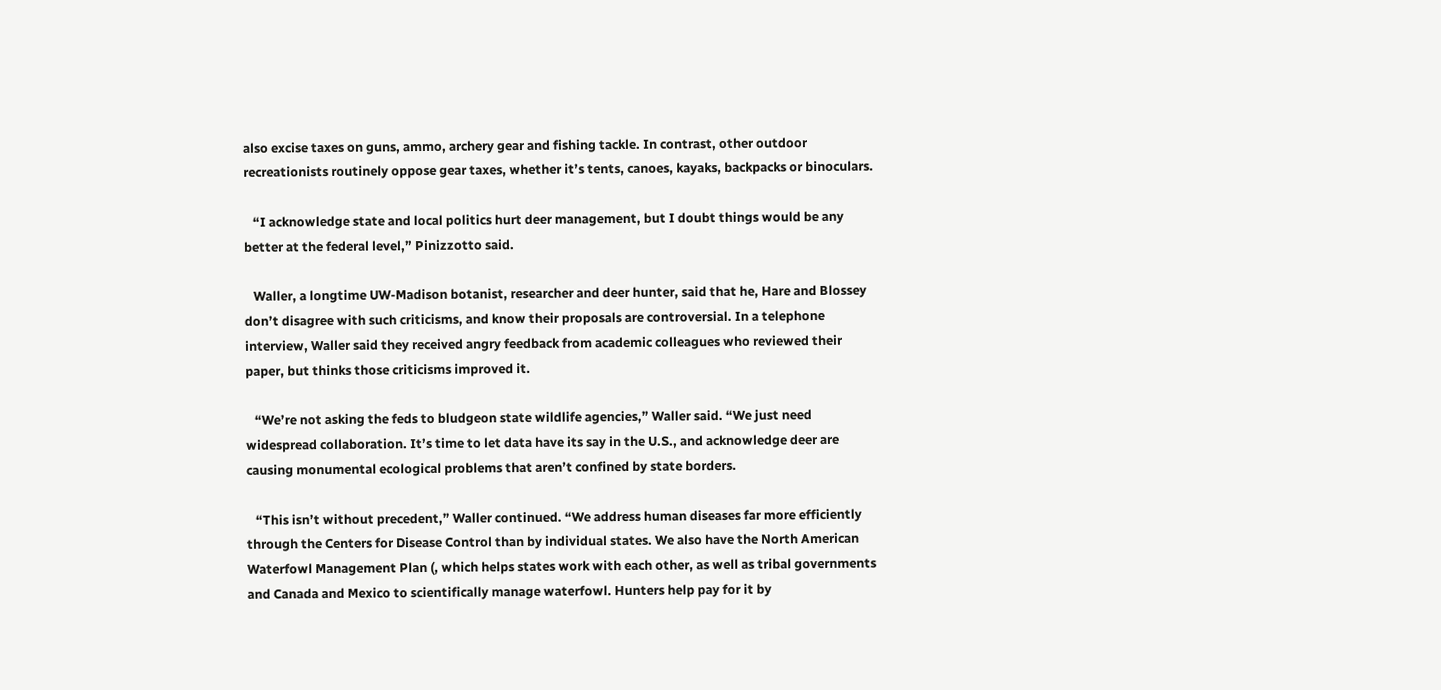also excise taxes on guns, ammo, archery gear and fishing tackle. In contrast, other outdoor recreationists routinely oppose gear taxes, whether it’s tents, canoes, kayaks, backpacks or binoculars.

   “I acknowledge state and local politics hurt deer management, but I doubt things would be any better at the federal level,” Pinizzotto said.

   Waller, a longtime UW-Madison botanist, researcher and deer hunter, said that he, Hare and Blossey don’t disagree with such criticisms, and know their proposals are controversial. In a telephone interview, Waller said they received angry feedback from academic colleagues who reviewed their paper, but thinks those criticisms improved it.

   “We’re not asking the feds to bludgeon state wildlife agencies,” Waller said. “We just need widespread collaboration. It’s time to let data have its say in the U.S., and acknowledge deer are causing monumental ecological problems that aren’t confined by state borders.

   “This isn’t without precedent,” Waller continued. “We address human diseases far more efficiently through the Centers for Disease Control than by individual states. We also have the North American Waterfowl Management Plan (, which helps states work with each other, as well as tribal governments and Canada and Mexico to scientifically manage waterfowl. Hunters help pay for it by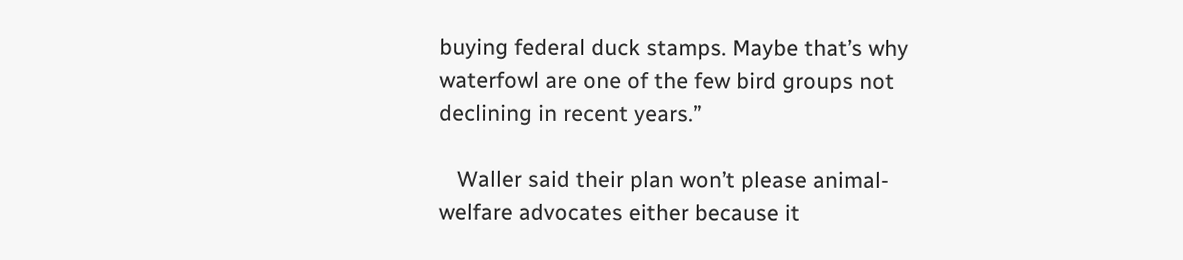buying federal duck stamps. Maybe that’s why waterfowl are one of the few bird groups not declining in recent years.”

   Waller said their plan won’t please animal-welfare advocates either because it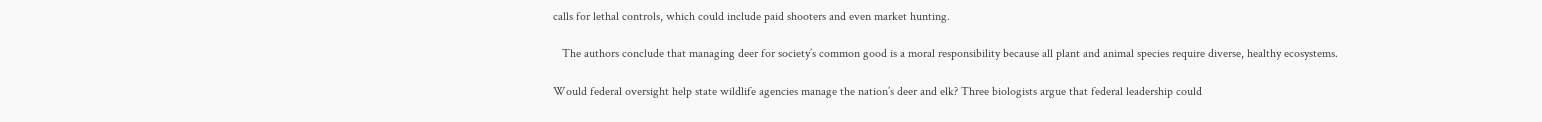calls for lethal controls, which could include paid shooters and even market hunting.

   The authors conclude that managing deer for society’s common good is a moral responsibility because all plant and animal species require diverse, healthy ecosystems.

Would federal oversight help state wildlife agencies manage the nation’s deer and elk? Three biologists argue that federal leadership could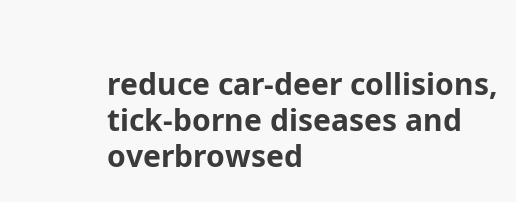reduce car-deer collisions, tick-borne diseases and overbrowsed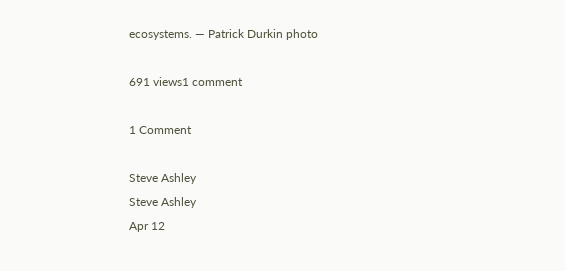ecosystems. — Patrick Durkin photo

691 views1 comment

1 Comment

Steve Ashley
Steve Ashley
Apr 12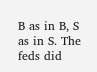B as in B, S as in S. The feds did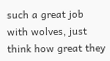such a great job with wolves, just think how great they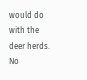would do with the deer herds. No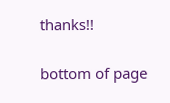thanks!!

bottom of page